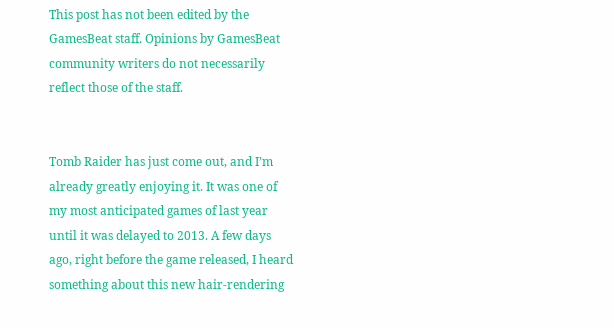This post has not been edited by the GamesBeat staff. Opinions by GamesBeat community writers do not necessarily reflect those of the staff.


Tomb Raider has just come out, and I’m already greatly enjoying it. It was one of my most anticipated games of last year until it was delayed to 2013. A few days ago, right before the game released, I heard something about this new hair-rendering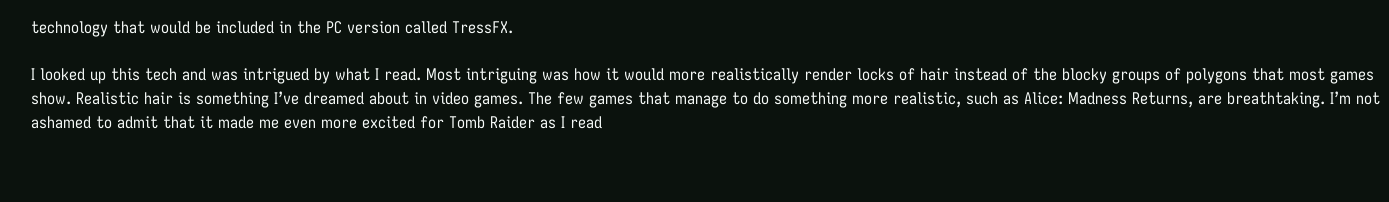technology that would be included in the PC version called TressFX.

I looked up this tech and was intrigued by what I read. Most intriguing was how it would more realistically render locks of hair instead of the blocky groups of polygons that most games show. Realistic hair is something I’ve dreamed about in video games. The few games that manage to do something more realistic, such as Alice: Madness Returns, are breathtaking. I’m not ashamed to admit that it made me even more excited for Tomb Raider as I read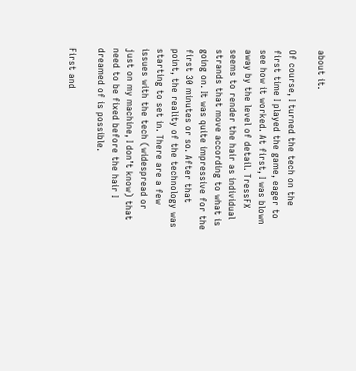about it.

Of course, I turned the tech on the first time I played the game, eager to see how it worked. At first, I was blown away by the level of detail. TressFX seems to render the hair as individual strands that move according to what is going on. It was quite impressive for the first 30 minutes or so. After that point, the reality of the technology was starting to set in. There are a few issues with the tech (widespread or just on my machine, I don’t know) that need to be fixed before the hair I dreamed of is possible.

First and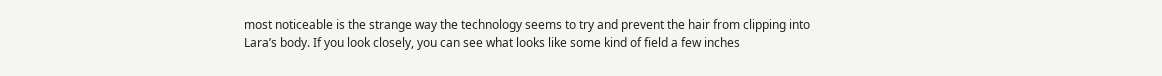most noticeable is the strange way the technology seems to try and prevent the hair from clipping into Lara’s body. If you look closely, you can see what looks like some kind of field a few inches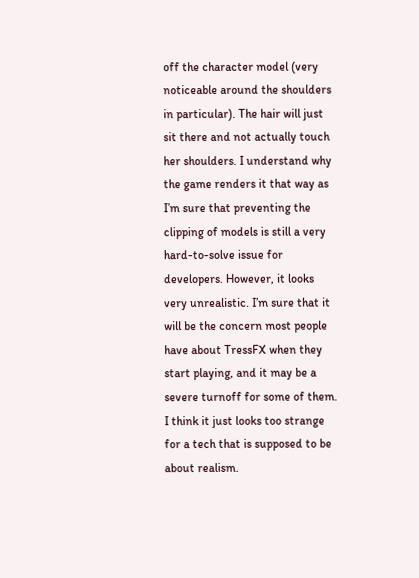off the character model (very noticeable around the shoulders in particular). The hair will just sit there and not actually touch her shoulders. I understand why the game renders it that way as I’m sure that preventing the clipping of models is still a very hard-to-solve issue for developers. However, it looks very unrealistic. I’m sure that it will be the concern most people have about TressFX when they start playing, and it may be a severe turnoff for some of them. I think it just looks too strange for a tech that is supposed to be about realism.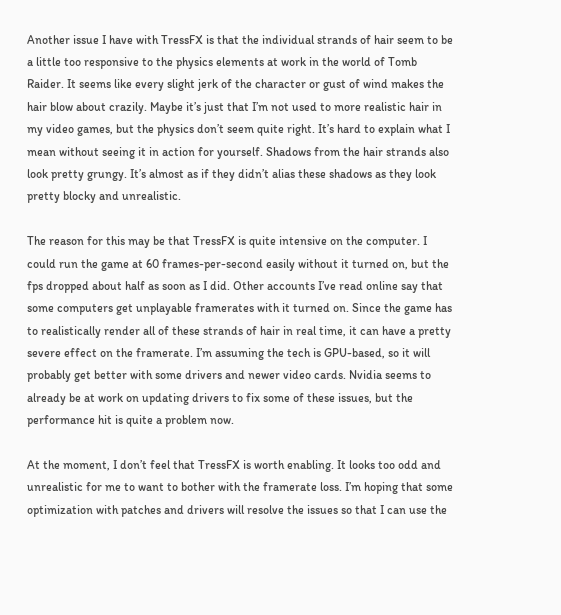Another issue I have with TressFX is that the individual strands of hair seem to be a little too responsive to the physics elements at work in the world of Tomb Raider. It seems like every slight jerk of the character or gust of wind makes the hair blow about crazily. Maybe it’s just that I’m not used to more realistic hair in my video games, but the physics don’t seem quite right. It’s hard to explain what I mean without seeing it in action for yourself. Shadows from the hair strands also look pretty grungy. It’s almost as if they didn’t alias these shadows as they look pretty blocky and unrealistic.

The reason for this may be that TressFX is quite intensive on the computer. I could run the game at 60 frames-per-second easily without it turned on, but the fps dropped about half as soon as I did. Other accounts I’ve read online say that some computers get unplayable framerates with it turned on. Since the game has to realistically render all of these strands of hair in real time, it can have a pretty severe effect on the framerate. I’m assuming the tech is GPU-based, so it will probably get better with some drivers and newer video cards. Nvidia seems to already be at work on updating drivers to fix some of these issues, but the performance hit is quite a problem now.

At the moment, I don’t feel that TressFX is worth enabling. It looks too odd and unrealistic for me to want to bother with the framerate loss. I’m hoping that some optimization with patches and drivers will resolve the issues so that I can use the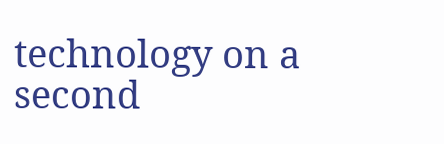technology on a second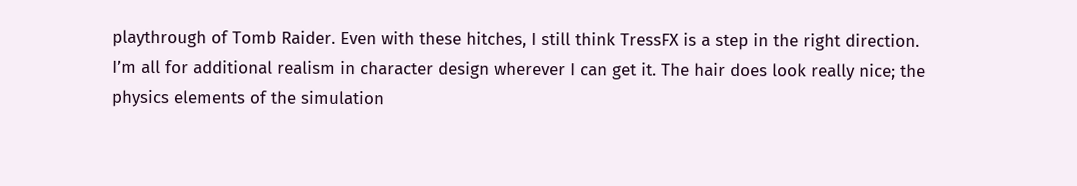playthrough of Tomb Raider. Even with these hitches, I still think TressFX is a step in the right direction. I’m all for additional realism in character design wherever I can get it. The hair does look really nice; the physics elements of the simulation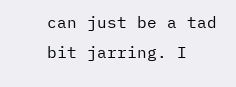can just be a tad bit jarring. I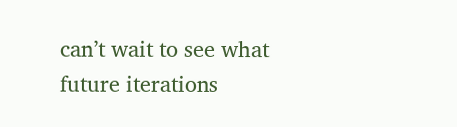can’t wait to see what future iterations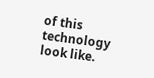of this technology look like.